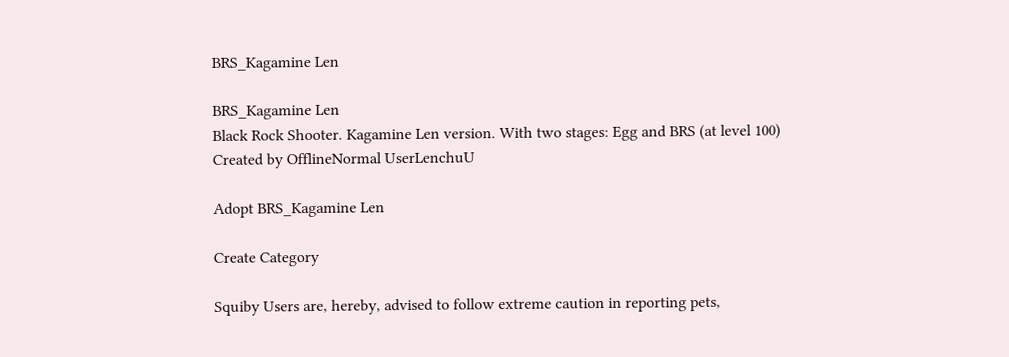BRS_Kagamine Len

BRS_Kagamine Len
Black Rock Shooter. Kagamine Len version. With two stages: Egg and BRS (at level 100)
Created by OfflineNormal UserLenchuU

Adopt BRS_Kagamine Len

Create Category

Squiby Users are, hereby, advised to follow extreme caution in reporting pets,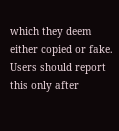which they deem either copied or fake. Users should report this only after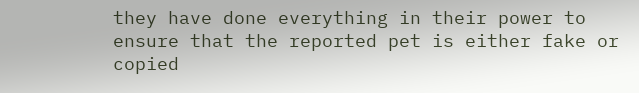they have done everything in their power to ensure that the reported pet is either fake or copied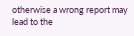otherwise a wrong report may lead to the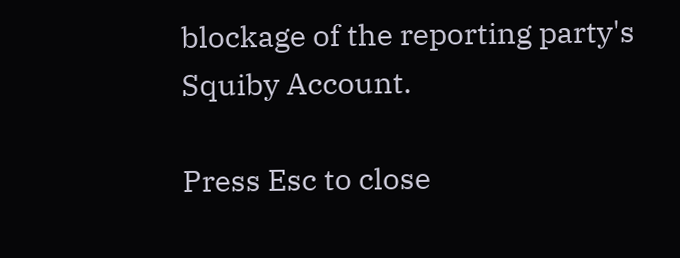blockage of the reporting party's Squiby Account.

Press Esc to close